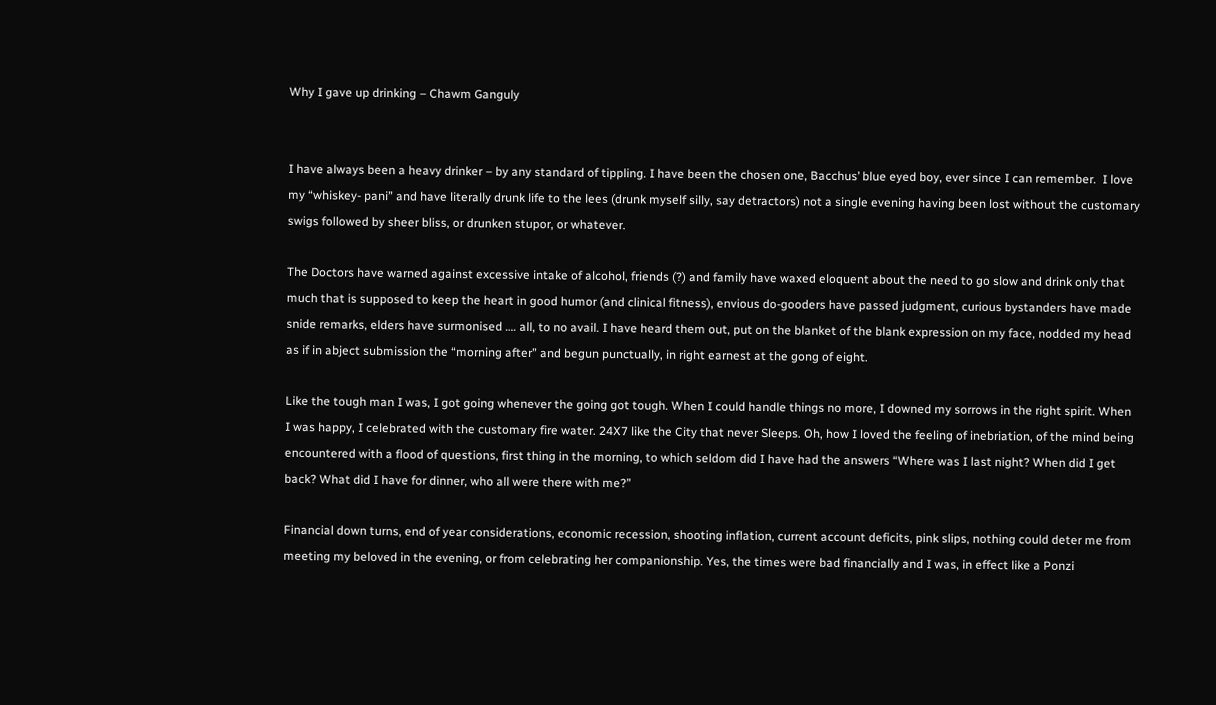Why I gave up drinking – Chawm Ganguly


I have always been a heavy drinker – by any standard of tippling. I have been the chosen one, Bacchus’ blue eyed boy, ever since I can remember.  I love my “whiskey- pani” and have literally drunk life to the lees (drunk myself silly, say detractors) not a single evening having been lost without the customary swigs followed by sheer bliss, or drunken stupor, or whatever.

The Doctors have warned against excessive intake of alcohol, friends (?) and family have waxed eloquent about the need to go slow and drink only that much that is supposed to keep the heart in good humor (and clinical fitness), envious do-gooders have passed judgment, curious bystanders have made snide remarks, elders have surmonised …. all, to no avail. I have heard them out, put on the blanket of the blank expression on my face, nodded my head as if in abject submission the “morning after” and begun punctually, in right earnest at the gong of eight.

Like the tough man I was, I got going whenever the going got tough. When I could handle things no more, I downed my sorrows in the right spirit. When I was happy, I celebrated with the customary fire water. 24X7 like the City that never Sleeps. Oh, how I loved the feeling of inebriation, of the mind being encountered with a flood of questions, first thing in the morning, to which seldom did I have had the answers “Where was I last night? When did I get back? What did I have for dinner, who all were there with me?”

Financial down turns, end of year considerations, economic recession, shooting inflation, current account deficits, pink slips, nothing could deter me from meeting my beloved in the evening, or from celebrating her companionship. Yes, the times were bad financially and I was, in effect like a Ponzi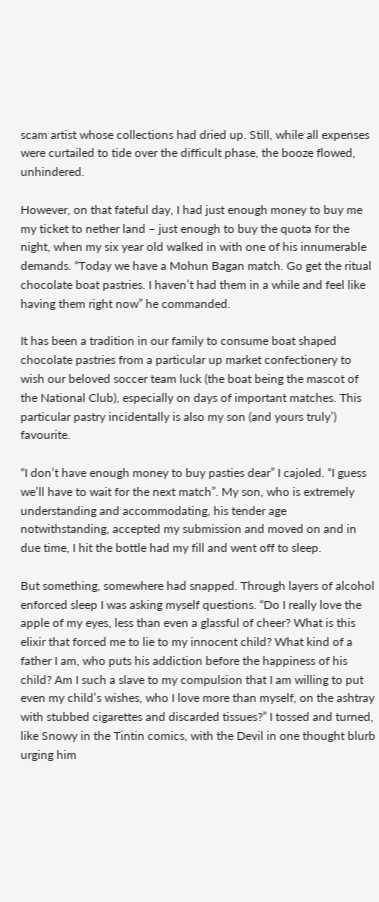scam artist whose collections had dried up. Still, while all expenses were curtailed to tide over the difficult phase, the booze flowed, unhindered.

However, on that fateful day, I had just enough money to buy me my ticket to nether land – just enough to buy the quota for the night, when my six year old walked in with one of his innumerable demands. “Today we have a Mohun Bagan match. Go get the ritual chocolate boat pastries. I haven’t had them in a while and feel like having them right now” he commanded.

It has been a tradition in our family to consume boat shaped chocolate pastries from a particular up market confectionery to wish our beloved soccer team luck (the boat being the mascot of the National Club), especially on days of important matches. This particular pastry incidentally is also my son (and yours truly’) favourite.

“I don’t have enough money to buy pasties dear” I cajoled. “I guess we’ll have to wait for the next match”. My son, who is extremely understanding and accommodating, his tender age notwithstanding, accepted my submission and moved on and in due time, I hit the bottle had my fill and went off to sleep.

But something, somewhere had snapped. Through layers of alcohol enforced sleep I was asking myself questions. “Do I really love the apple of my eyes, less than even a glassful of cheer? What is this elixir that forced me to lie to my innocent child? What kind of a father I am, who puts his addiction before the happiness of his child? Am I such a slave to my compulsion that I am willing to put even my child’s wishes, who I love more than myself, on the ashtray with stubbed cigarettes and discarded tissues?” I tossed and turned, like Snowy in the Tintin comics, with the Devil in one thought blurb urging him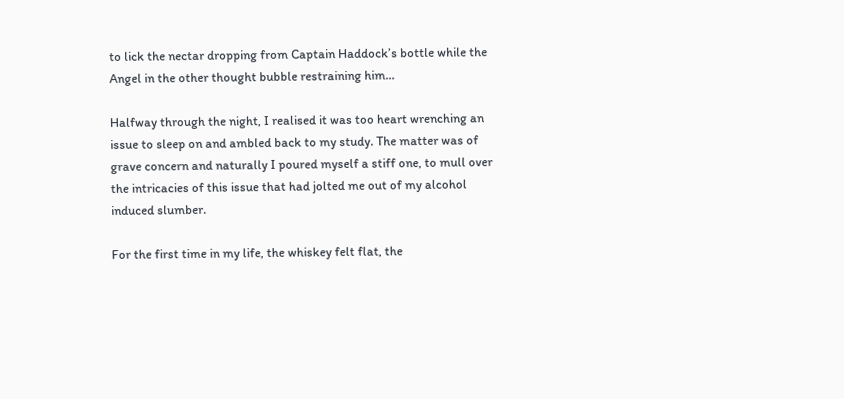to lick the nectar dropping from Captain Haddock’s bottle while the Angel in the other thought bubble restraining him…

Halfway through the night, I realised it was too heart wrenching an issue to sleep on and ambled back to my study. The matter was of grave concern and naturally I poured myself a stiff one, to mull over the intricacies of this issue that had jolted me out of my alcohol induced slumber.

For the first time in my life, the whiskey felt flat, the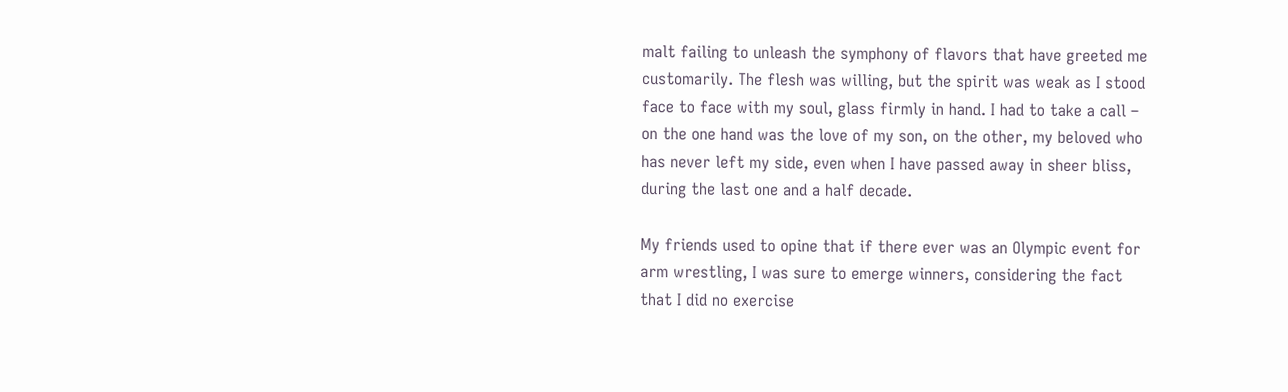malt failing to unleash the symphony of flavors that have greeted me customarily. The flesh was willing, but the spirit was weak as I stood face to face with my soul, glass firmly in hand. I had to take a call – on the one hand was the love of my son, on the other, my beloved who has never left my side, even when I have passed away in sheer bliss, during the last one and a half decade.

My friends used to opine that if there ever was an Olympic event for arm wrestling, I was sure to emerge winners, considering the fact that I did no exercise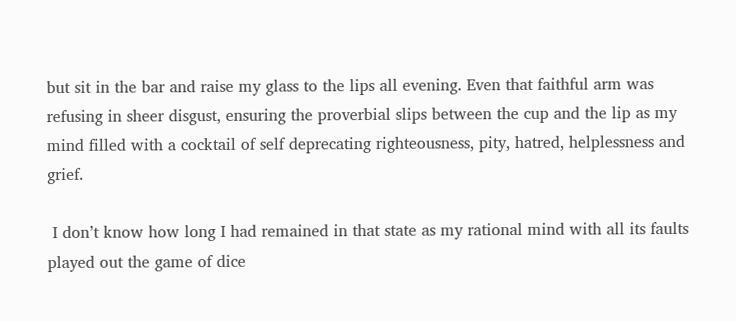but sit in the bar and raise my glass to the lips all evening. Even that faithful arm was refusing in sheer disgust, ensuring the proverbial slips between the cup and the lip as my mind filled with a cocktail of self deprecating righteousness, pity, hatred, helplessness and grief.

 I don’t know how long I had remained in that state as my rational mind with all its faults played out the game of dice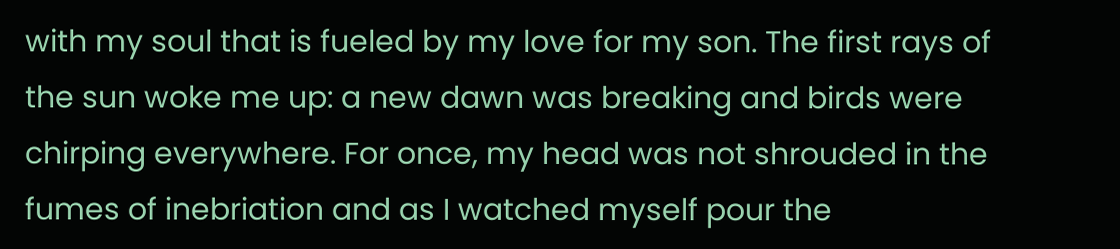with my soul that is fueled by my love for my son. The first rays of the sun woke me up: a new dawn was breaking and birds were chirping everywhere. For once, my head was not shrouded in the fumes of inebriation and as I watched myself pour the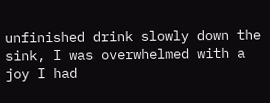unfinished drink slowly down the sink, I was overwhelmed with a joy I had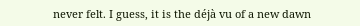never felt. I guess, it is the déjà vu of a new dawn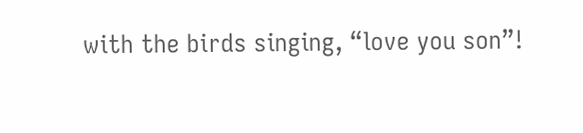with the birds singing, “love you son”!